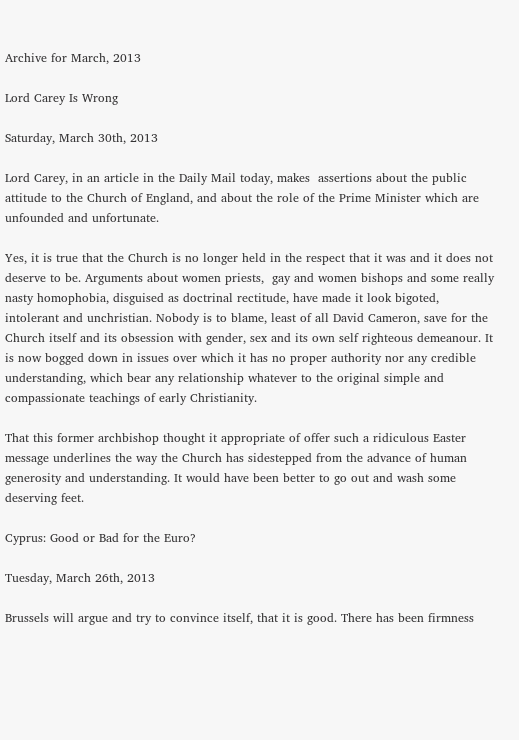Archive for March, 2013

Lord Carey Is Wrong

Saturday, March 30th, 2013

Lord Carey, in an article in the Daily Mail today, makes  assertions about the public attitude to the Church of England, and about the role of the Prime Minister which are unfounded and unfortunate.

Yes, it is true that the Church is no longer held in the respect that it was and it does not deserve to be. Arguments about women priests,  gay and women bishops and some really nasty homophobia, disguised as doctrinal rectitude, have made it look bigoted, intolerant and unchristian. Nobody is to blame, least of all David Cameron, save for the Church itself and its obsession with gender, sex and its own self righteous demeanour. It is now bogged down in issues over which it has no proper authority nor any credible understanding, which bear any relationship whatever to the original simple and compassionate teachings of early Christianity.

That this former archbishop thought it appropriate of offer such a ridiculous Easter message underlines the way the Church has sidestepped from the advance of human generosity and understanding. It would have been better to go out and wash some deserving feet.

Cyprus: Good or Bad for the Euro?

Tuesday, March 26th, 2013

Brussels will argue and try to convince itself, that it is good. There has been firmness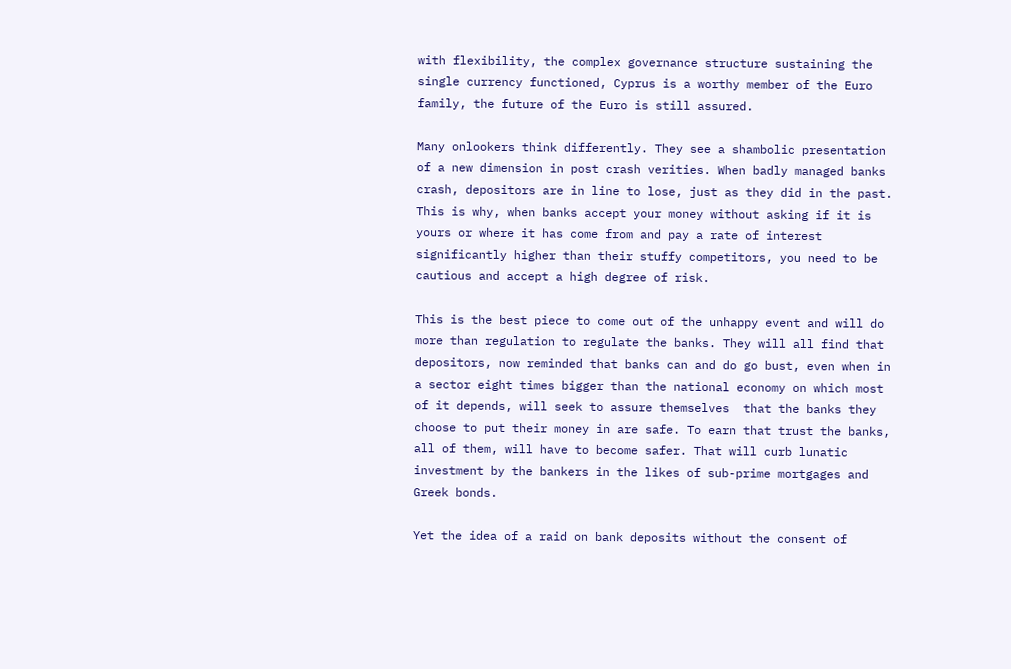with flexibility, the complex governance structure sustaining the single currency functioned, Cyprus is a worthy member of the Euro family, the future of the Euro is still assured.

Many onlookers think differently. They see a shambolic presentation of a new dimension in post crash verities. When badly managed banks crash, depositors are in line to lose, just as they did in the past. This is why, when banks accept your money without asking if it is yours or where it has come from and pay a rate of interest significantly higher than their stuffy competitors, you need to be cautious and accept a high degree of risk.

This is the best piece to come out of the unhappy event and will do more than regulation to regulate the banks. They will all find that depositors, now reminded that banks can and do go bust, even when in a sector eight times bigger than the national economy on which most of it depends, will seek to assure themselves  that the banks they choose to put their money in are safe. To earn that trust the banks, all of them, will have to become safer. That will curb lunatic investment by the bankers in the likes of sub-prime mortgages and Greek bonds.

Yet the idea of a raid on bank deposits without the consent of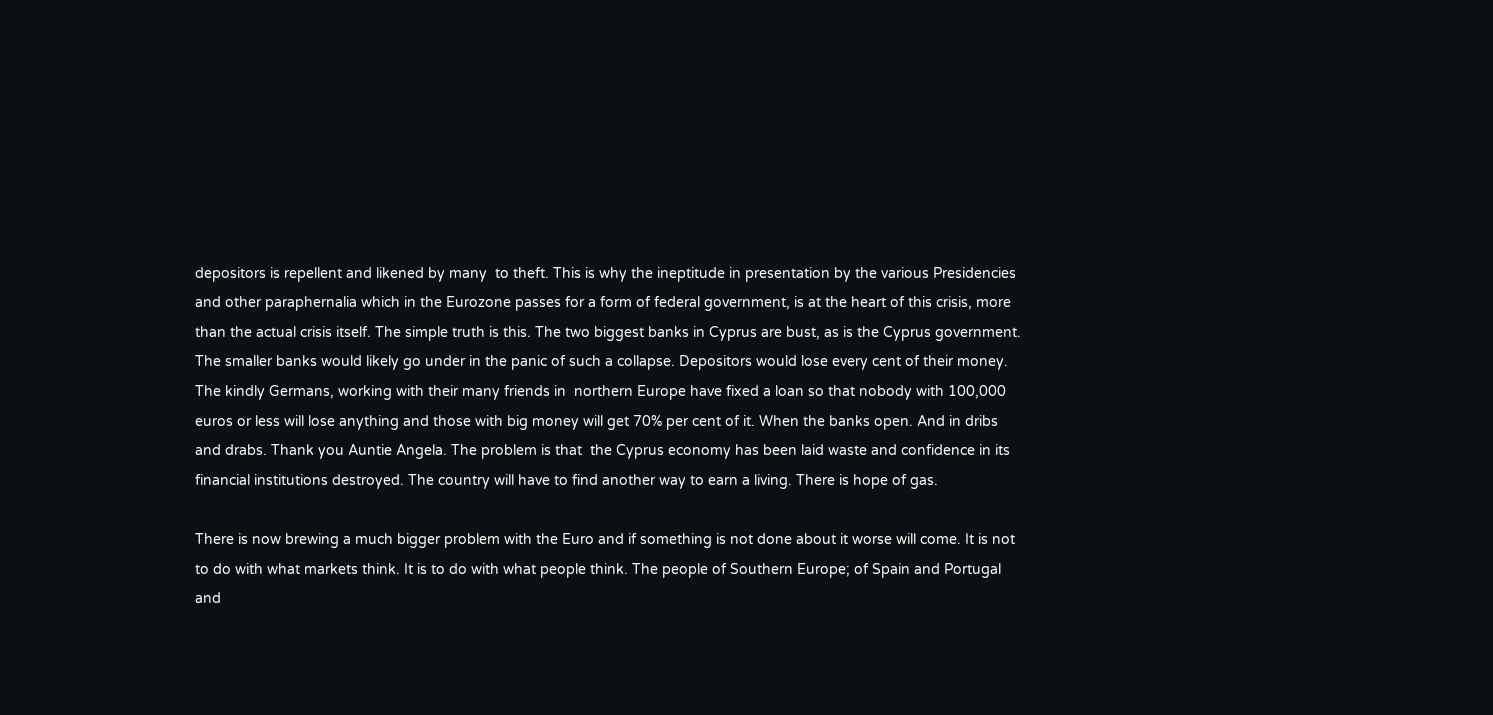depositors is repellent and likened by many  to theft. This is why the ineptitude in presentation by the various Presidencies and other paraphernalia which in the Eurozone passes for a form of federal government, is at the heart of this crisis, more than the actual crisis itself. The simple truth is this. The two biggest banks in Cyprus are bust, as is the Cyprus government. The smaller banks would likely go under in the panic of such a collapse. Depositors would lose every cent of their money. The kindly Germans, working with their many friends in  northern Europe have fixed a loan so that nobody with 100,000 euros or less will lose anything and those with big money will get 70% per cent of it. When the banks open. And in dribs and drabs. Thank you Auntie Angela. The problem is that  the Cyprus economy has been laid waste and confidence in its financial institutions destroyed. The country will have to find another way to earn a living. There is hope of gas.

There is now brewing a much bigger problem with the Euro and if something is not done about it worse will come. It is not to do with what markets think. It is to do with what people think. The people of Southern Europe; of Spain and Portugal and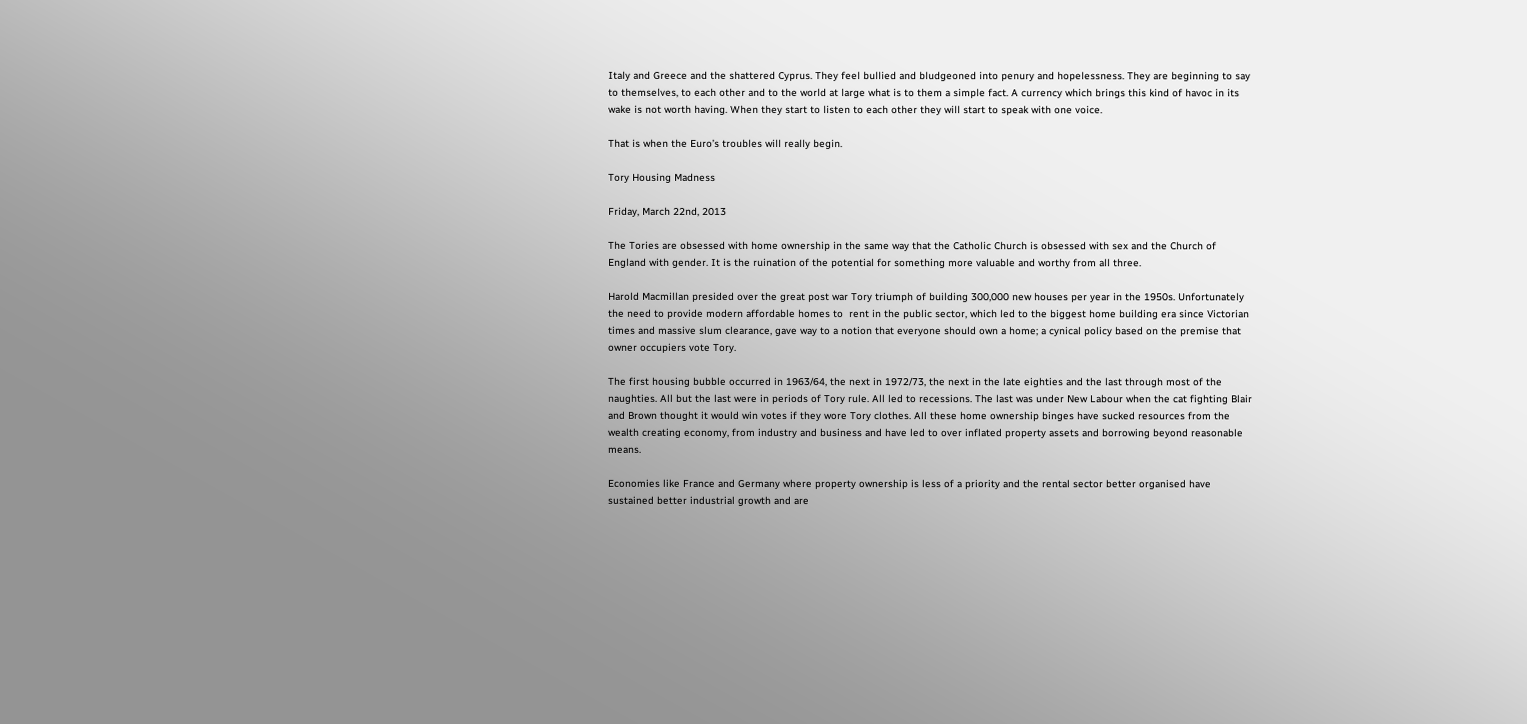Italy and Greece and the shattered Cyprus. They feel bullied and bludgeoned into penury and hopelessness. They are beginning to say to themselves, to each other and to the world at large what is to them a simple fact. A currency which brings this kind of havoc in its wake is not worth having. When they start to listen to each other they will start to speak with one voice.

That is when the Euro’s troubles will really begin.

Tory Housing Madness

Friday, March 22nd, 2013

The Tories are obsessed with home ownership in the same way that the Catholic Church is obsessed with sex and the Church of England with gender. It is the ruination of the potential for something more valuable and worthy from all three.

Harold Macmillan presided over the great post war Tory triumph of building 300,000 new houses per year in the 1950s. Unfortunately the need to provide modern affordable homes to  rent in the public sector, which led to the biggest home building era since Victorian times and massive slum clearance, gave way to a notion that everyone should own a home; a cynical policy based on the premise that owner occupiers vote Tory.

The first housing bubble occurred in 1963/64, the next in 1972/73, the next in the late eighties and the last through most of the naughties. All but the last were in periods of Tory rule. All led to recessions. The last was under New Labour when the cat fighting Blair and Brown thought it would win votes if they wore Tory clothes. All these home ownership binges have sucked resources from the wealth creating economy, from industry and business and have led to over inflated property assets and borrowing beyond reasonable means.

Economies like France and Germany where property ownership is less of a priority and the rental sector better organised have sustained better industrial growth and are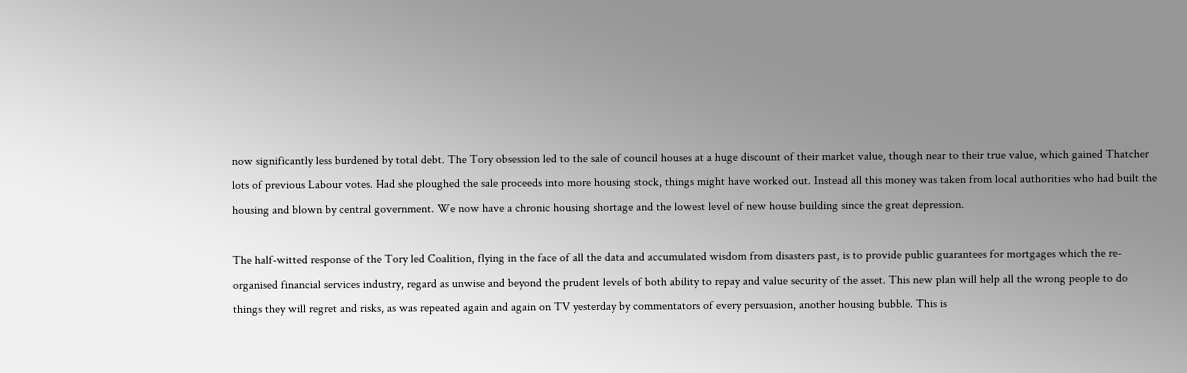now significantly less burdened by total debt. The Tory obsession led to the sale of council houses at a huge discount of their market value, though near to their true value, which gained Thatcher lots of previous Labour votes. Had she ploughed the sale proceeds into more housing stock, things might have worked out. Instead all this money was taken from local authorities who had built the housing and blown by central government. We now have a chronic housing shortage and the lowest level of new house building since the great depression.

The half-witted response of the Tory led Coalition, flying in the face of all the data and accumulated wisdom from disasters past, is to provide public guarantees for mortgages which the re-organised financial services industry, regard as unwise and beyond the prudent levels of both ability to repay and value security of the asset. This new plan will help all the wrong people to do things they will regret and risks, as was repeated again and again on TV yesterday by commentators of every persuasion, another housing bubble. This is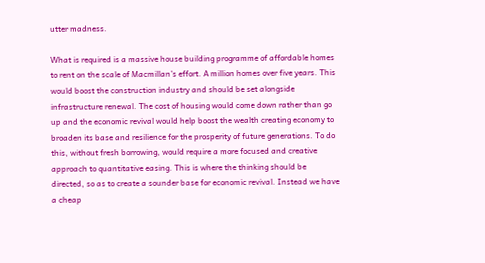utter madness.

What is required is a massive house building programme of affordable homes to rent on the scale of Macmillan’s effort. A million homes over five years. This would boost the construction industry and should be set alongside infrastructure renewal. The cost of housing would come down rather than go up and the economic revival would help boost the wealth creating economy to broaden its base and resilience for the prosperity of future generations. To do this, without fresh borrowing, would require a more focused and creative approach to quantitative easing. This is where the thinking should be directed, so as to create a sounder base for economic revival. Instead we have a cheap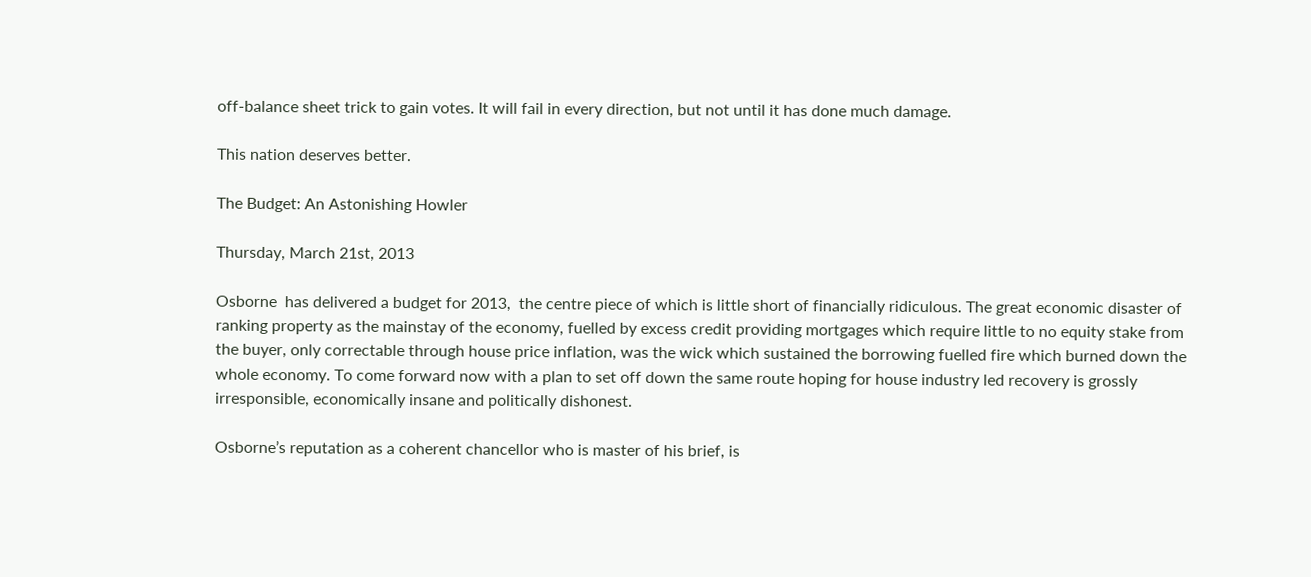off-balance sheet trick to gain votes. It will fail in every direction, but not until it has done much damage.

This nation deserves better.

The Budget: An Astonishing Howler

Thursday, March 21st, 2013

Osborne  has delivered a budget for 2013,  the centre piece of which is little short of financially ridiculous. The great economic disaster of ranking property as the mainstay of the economy, fuelled by excess credit providing mortgages which require little to no equity stake from the buyer, only correctable through house price inflation, was the wick which sustained the borrowing fuelled fire which burned down the whole economy. To come forward now with a plan to set off down the same route hoping for house industry led recovery is grossly irresponsible, economically insane and politically dishonest.

Osborne’s reputation as a coherent chancellor who is master of his brief, is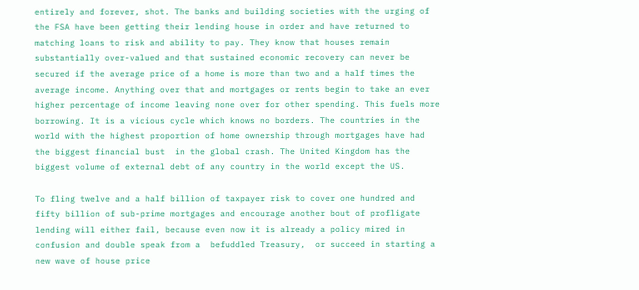entirely and forever, shot. The banks and building societies with the urging of the FSA have been getting their lending house in order and have returned to matching loans to risk and ability to pay. They know that houses remain substantially over-valued and that sustained economic recovery can never be secured if the average price of a home is more than two and a half times the average income. Anything over that and mortgages or rents begin to take an ever higher percentage of income leaving none over for other spending. This fuels more borrowing. It is a vicious cycle which knows no borders. The countries in the world with the highest proportion of home ownership through mortgages have had the biggest financial bust  in the global crash. The United Kingdom has the biggest volume of external debt of any country in the world except the US.

To fling twelve and a half billion of taxpayer risk to cover one hundred and fifty billion of sub-prime mortgages and encourage another bout of profligate lending will either fail, because even now it is already a policy mired in confusion and double speak from a  befuddled Treasury,  or succeed in starting a new wave of house price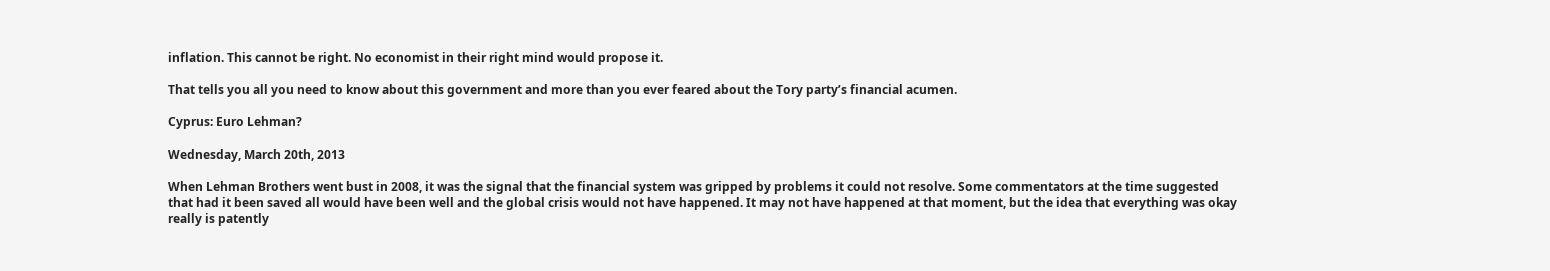inflation. This cannot be right. No economist in their right mind would propose it.

That tells you all you need to know about this government and more than you ever feared about the Tory party’s financial acumen.

Cyprus: Euro Lehman?

Wednesday, March 20th, 2013

When Lehman Brothers went bust in 2008, it was the signal that the financial system was gripped by problems it could not resolve. Some commentators at the time suggested that had it been saved all would have been well and the global crisis would not have happened. It may not have happened at that moment, but the idea that everything was okay really is patently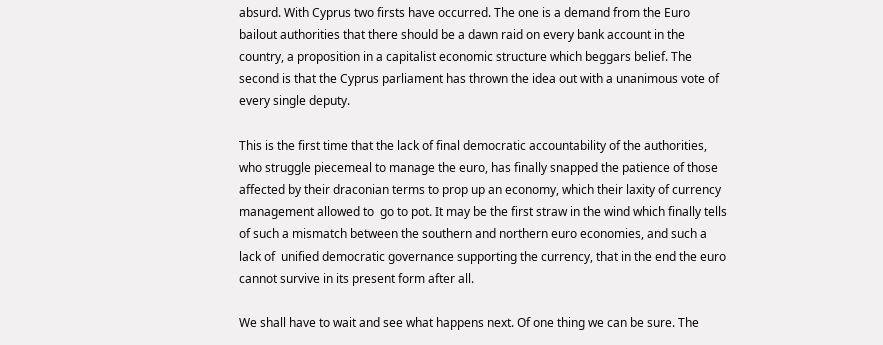absurd. With Cyprus two firsts have occurred. The one is a demand from the Euro bailout authorities that there should be a dawn raid on every bank account in the country, a proposition in a capitalist economic structure which beggars belief. The second is that the Cyprus parliament has thrown the idea out with a unanimous vote of every single deputy.

This is the first time that the lack of final democratic accountability of the authorities, who struggle piecemeal to manage the euro, has finally snapped the patience of those affected by their draconian terms to prop up an economy, which their laxity of currency management allowed to  go to pot. It may be the first straw in the wind which finally tells of such a mismatch between the southern and northern euro economies, and such a lack of  unified democratic governance supporting the currency, that in the end the euro cannot survive in its present form after all.

We shall have to wait and see what happens next. Of one thing we can be sure. The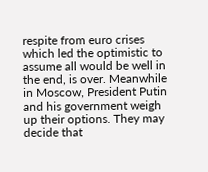respite from euro crises which led the optimistic to assume all would be well in the end, is over. Meanwhile in Moscow, President Putin and his government weigh up their options. They may decide that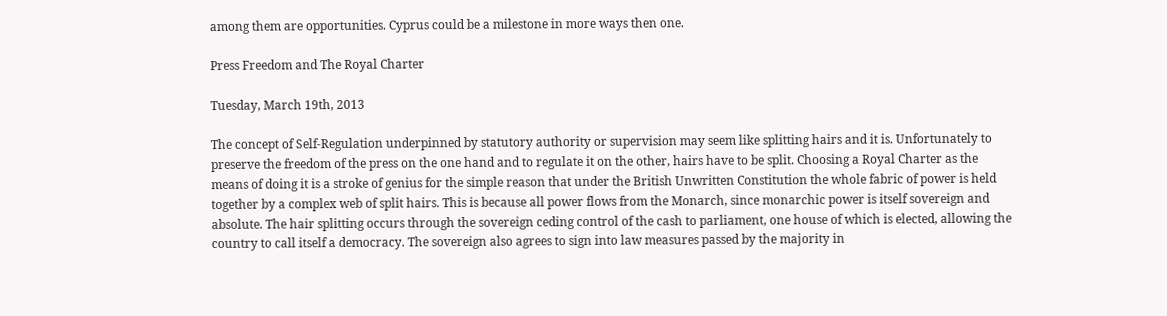among them are opportunities. Cyprus could be a milestone in more ways then one.

Press Freedom and The Royal Charter

Tuesday, March 19th, 2013

The concept of Self-Regulation underpinned by statutory authority or supervision may seem like splitting hairs and it is. Unfortunately to preserve the freedom of the press on the one hand and to regulate it on the other, hairs have to be split. Choosing a Royal Charter as the means of doing it is a stroke of genius for the simple reason that under the British Unwritten Constitution the whole fabric of power is held together by a complex web of split hairs. This is because all power flows from the Monarch, since monarchic power is itself sovereign and absolute. The hair splitting occurs through the sovereign ceding control of the cash to parliament, one house of which is elected, allowing the country to call itself a democracy. The sovereign also agrees to sign into law measures passed by the majority in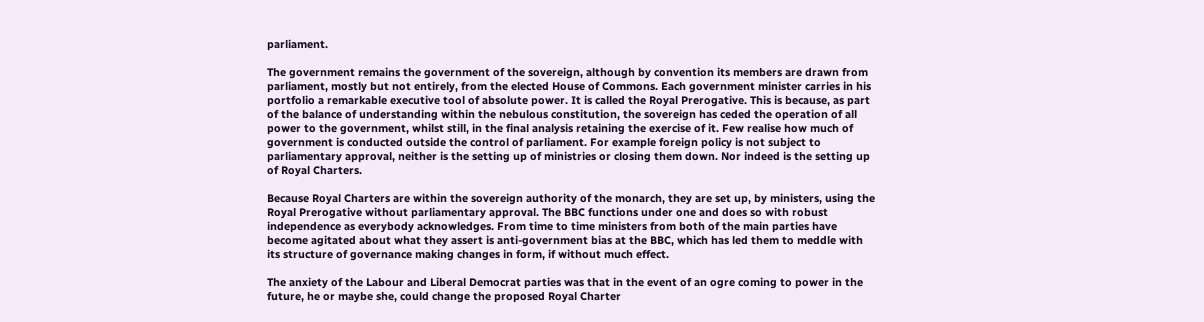parliament.

The government remains the government of the sovereign, although by convention its members are drawn from parliament, mostly but not entirely, from the elected House of Commons. Each government minister carries in his portfolio a remarkable executive tool of absolute power. It is called the Royal Prerogative. This is because, as part of the balance of understanding within the nebulous constitution, the sovereign has ceded the operation of all power to the government, whilst still, in the final analysis retaining the exercise of it. Few realise how much of government is conducted outside the control of parliament. For example foreign policy is not subject to parliamentary approval, neither is the setting up of ministries or closing them down. Nor indeed is the setting up of Royal Charters.

Because Royal Charters are within the sovereign authority of the monarch, they are set up, by ministers, using the Royal Prerogative without parliamentary approval. The BBC functions under one and does so with robust independence as everybody acknowledges. From time to time ministers from both of the main parties have become agitated about what they assert is anti-government bias at the BBC, which has led them to meddle with its structure of governance making changes in form, if without much effect.

The anxiety of the Labour and Liberal Democrat parties was that in the event of an ogre coming to power in the future, he or maybe she, could change the proposed Royal Charter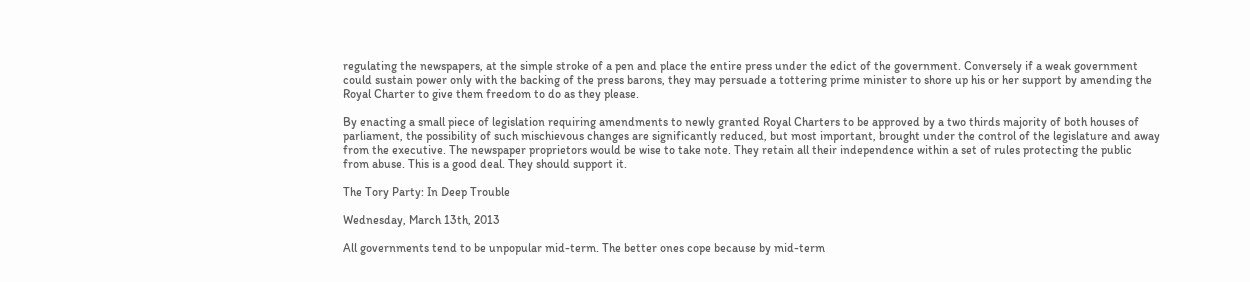regulating the newspapers, at the simple stroke of a pen and place the entire press under the edict of the government. Conversely if a weak government could sustain power only with the backing of the press barons, they may persuade a tottering prime minister to shore up his or her support by amending the Royal Charter to give them freedom to do as they please.

By enacting a small piece of legislation requiring amendments to newly granted Royal Charters to be approved by a two thirds majority of both houses of parliament, the possibility of such mischievous changes are significantly reduced, but most important, brought under the control of the legislature and away from the executive. The newspaper proprietors would be wise to take note. They retain all their independence within a set of rules protecting the public from abuse. This is a good deal. They should support it.

The Tory Party: In Deep Trouble

Wednesday, March 13th, 2013

All governments tend to be unpopular mid-term. The better ones cope because by mid-term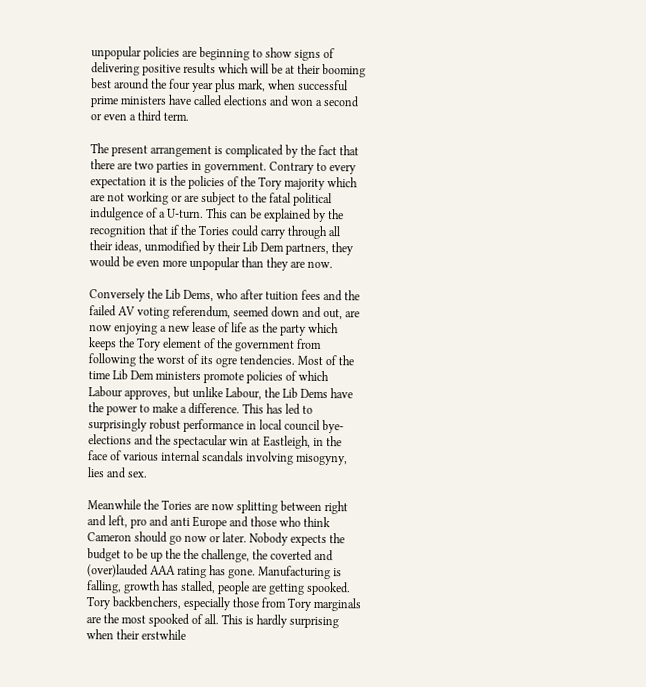unpopular policies are beginning to show signs of delivering positive results which will be at their booming best around the four year plus mark, when successful prime ministers have called elections and won a second or even a third term.

The present arrangement is complicated by the fact that there are two parties in government. Contrary to every expectation it is the policies of the Tory majority which are not working or are subject to the fatal political indulgence of a U-turn. This can be explained by the recognition that if the Tories could carry through all their ideas, unmodified by their Lib Dem partners, they would be even more unpopular than they are now.

Conversely the Lib Dems, who after tuition fees and the failed AV voting referendum, seemed down and out, are now enjoying a new lease of life as the party which keeps the Tory element of the government from following the worst of its ogre tendencies. Most of the time Lib Dem ministers promote policies of which Labour approves, but unlike Labour, the Lib Dems have the power to make a difference. This has led to surprisingly robust performance in local council bye-elections and the spectacular win at Eastleigh, in the face of various internal scandals involving misogyny, lies and sex.

Meanwhile the Tories are now splitting between right and left, pro and anti Europe and those who think Cameron should go now or later. Nobody expects the budget to be up the the challenge, the coverted and (over)lauded AAA rating has gone. Manufacturing is falling, growth has stalled, people are getting spooked.  Tory backbenchers, especially those from Tory marginals are the most spooked of all. This is hardly surprising when their erstwhile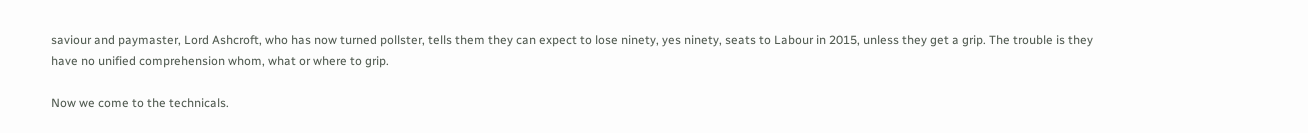saviour and paymaster, Lord Ashcroft, who has now turned pollster, tells them they can expect to lose ninety, yes ninety, seats to Labour in 2015, unless they get a grip. The trouble is they have no unified comprehension whom, what or where to grip.

Now we come to the technicals.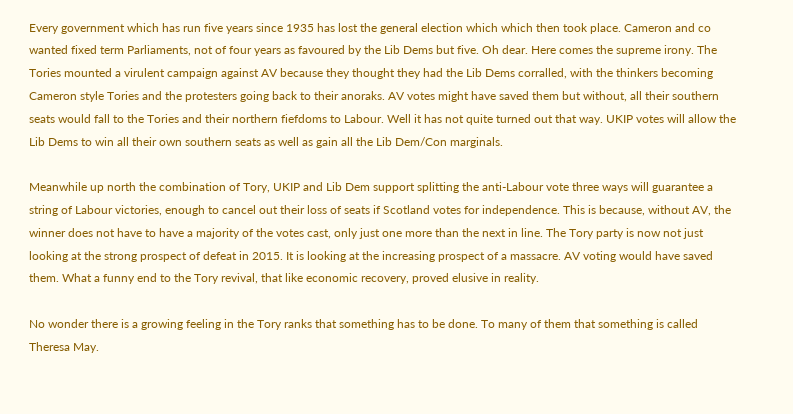Every government which has run five years since 1935 has lost the general election which which then took place. Cameron and co wanted fixed term Parliaments, not of four years as favoured by the Lib Dems but five. Oh dear. Here comes the supreme irony. The Tories mounted a virulent campaign against AV because they thought they had the Lib Dems corralled, with the thinkers becoming Cameron style Tories and the protesters going back to their anoraks. AV votes might have saved them but without, all their southern seats would fall to the Tories and their northern fiefdoms to Labour. Well it has not quite turned out that way. UKIP votes will allow the Lib Dems to win all their own southern seats as well as gain all the Lib Dem/Con marginals.

Meanwhile up north the combination of Tory, UKIP and Lib Dem support splitting the anti-Labour vote three ways will guarantee a string of Labour victories, enough to cancel out their loss of seats if Scotland votes for independence. This is because, without AV, the winner does not have to have a majority of the votes cast, only just one more than the next in line. The Tory party is now not just looking at the strong prospect of defeat in 2015. It is looking at the increasing prospect of a massacre. AV voting would have saved them. What a funny end to the Tory revival, that like economic recovery, proved elusive in reality.

No wonder there is a growing feeling in the Tory ranks that something has to be done. To many of them that something is called Theresa May.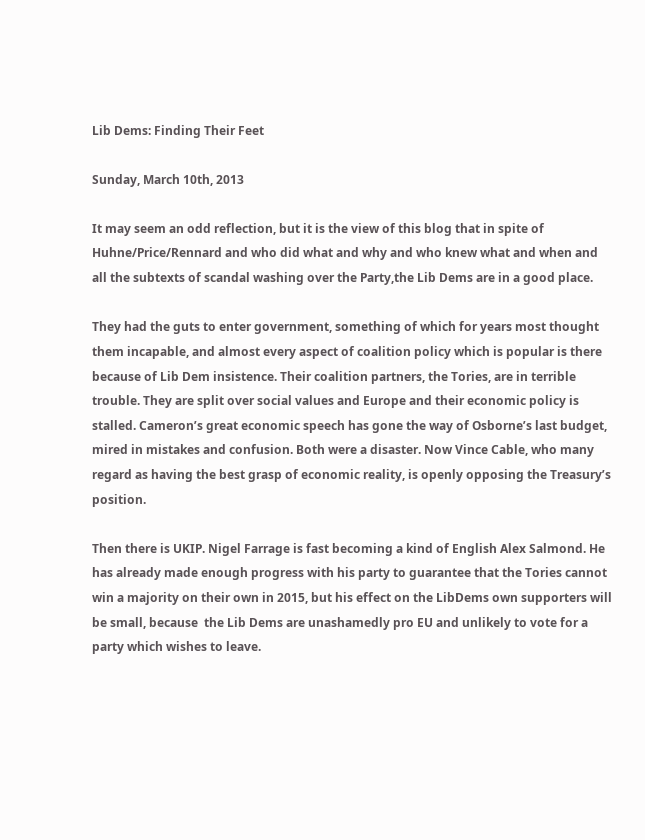Lib Dems: Finding Their Feet

Sunday, March 10th, 2013

It may seem an odd reflection, but it is the view of this blog that in spite of Huhne/Price/Rennard and who did what and why and who knew what and when and all the subtexts of scandal washing over the Party,the Lib Dems are in a good place.

They had the guts to enter government, something of which for years most thought them incapable, and almost every aspect of coalition policy which is popular is there because of Lib Dem insistence. Their coalition partners, the Tories, are in terrible trouble. They are split over social values and Europe and their economic policy is stalled. Cameron’s great economic speech has gone the way of Osborne’s last budget, mired in mistakes and confusion. Both were a disaster. Now Vince Cable, who many regard as having the best grasp of economic reality, is openly opposing the Treasury’s position.

Then there is UKIP. Nigel Farrage is fast becoming a kind of English Alex Salmond. He has already made enough progress with his party to guarantee that the Tories cannot win a majority on their own in 2015, but his effect on the LibDems own supporters will be small, because  the Lib Dems are unashamedly pro EU and unlikely to vote for a party which wishes to leave.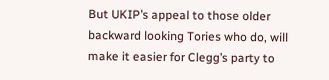But UKIP’s appeal to those older backward looking Tories who do, will make it easier for Clegg’s party to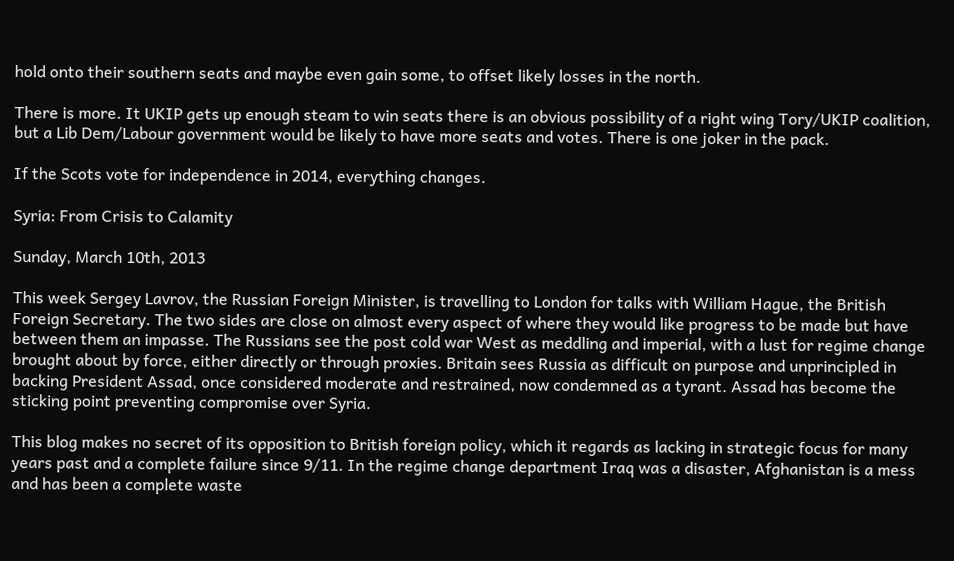hold onto their southern seats and maybe even gain some, to offset likely losses in the north.

There is more. It UKIP gets up enough steam to win seats there is an obvious possibility of a right wing Tory/UKIP coalition, but a Lib Dem/Labour government would be likely to have more seats and votes. There is one joker in the pack.

If the Scots vote for independence in 2014, everything changes.

Syria: From Crisis to Calamity

Sunday, March 10th, 2013

This week Sergey Lavrov, the Russian Foreign Minister, is travelling to London for talks with William Hague, the British Foreign Secretary. The two sides are close on almost every aspect of where they would like progress to be made but have between them an impasse. The Russians see the post cold war West as meddling and imperial, with a lust for regime change brought about by force, either directly or through proxies. Britain sees Russia as difficult on purpose and unprincipled in backing President Assad, once considered moderate and restrained, now condemned as a tyrant. Assad has become the sticking point preventing compromise over Syria.

This blog makes no secret of its opposition to British foreign policy, which it regards as lacking in strategic focus for many years past and a complete failure since 9/11. In the regime change department Iraq was a disaster, Afghanistan is a mess and has been a complete waste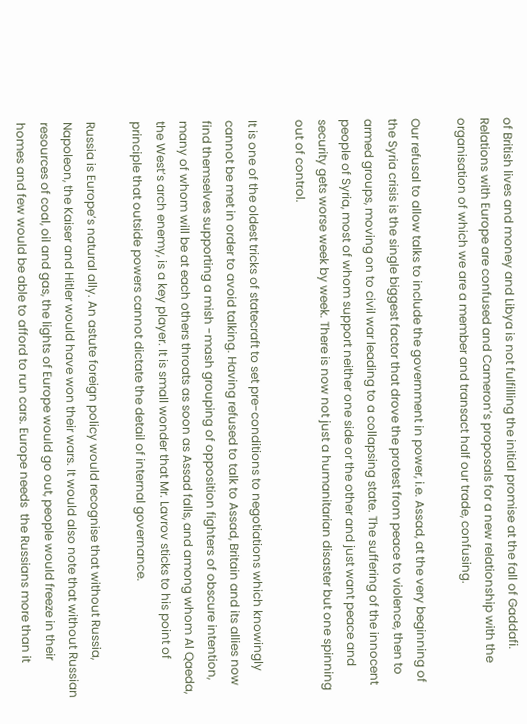of British lives and money and Libya is not fulfilling the initial promise at the fall of Gaddafi. Relations with Europe are confused and Cameron’s proposals for a new relationship with the organisation of which we are a member and transact half our trade, confusing.

Our refusal to allow talks to include the government in power, i.e. Assad, at the very beginning of the Syria crisis is the single biggest factor that drove the protest from peace to violence, then to armed groups, moving on to civil war leading to a collapsing state. The suffering of the innocent people of Syria, most of whom support neither one side or the other and just want peace and security gets worse week by week. There is now not just a humanitarian disaster but one spinning out of control.

It is one of the oldest tricks of statecraft to set pre-conditions to negotiations which knowingly cannot be met in order to avoid talking. Having refused to talk to Assad, Britain and its allies now find themselves supporting a mish -mash grouping of opposition fighters of obscure intention, many of whom will be at each others throats as soon as Assad falls, and among whom Al Qaeda, the West’s arch enemy, is a key player. It is small wonder that Mr. Lavrov sticks to his point of principle that outside powers cannot dictate the detail of internal governance.

Russia is Europe’s natural ally. An astute foreign policy would recognise that without Russia, Napoleon, the Kaiser and Hitler would have won their wars. It would also note that without Russian resources of coal, oil and gas, the lights of Europe would go out, people would freeze in their homes and few would be able to afford to run cars. Europe needs  the Russians more than it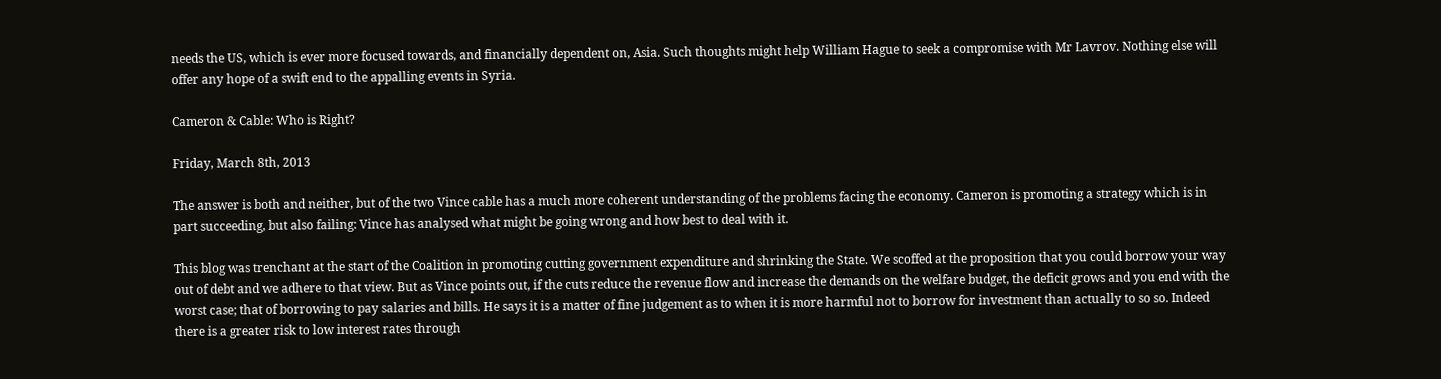needs the US, which is ever more focused towards, and financially dependent on, Asia. Such thoughts might help William Hague to seek a compromise with Mr Lavrov. Nothing else will offer any hope of a swift end to the appalling events in Syria.

Cameron & Cable: Who is Right?

Friday, March 8th, 2013

The answer is both and neither, but of the two Vince cable has a much more coherent understanding of the problems facing the economy. Cameron is promoting a strategy which is in part succeeding, but also failing: Vince has analysed what might be going wrong and how best to deal with it.

This blog was trenchant at the start of the Coalition in promoting cutting government expenditure and shrinking the State. We scoffed at the proposition that you could borrow your way out of debt and we adhere to that view. But as Vince points out, if the cuts reduce the revenue flow and increase the demands on the welfare budget, the deficit grows and you end with the worst case; that of borrowing to pay salaries and bills. He says it is a matter of fine judgement as to when it is more harmful not to borrow for investment than actually to so so. Indeed there is a greater risk to low interest rates through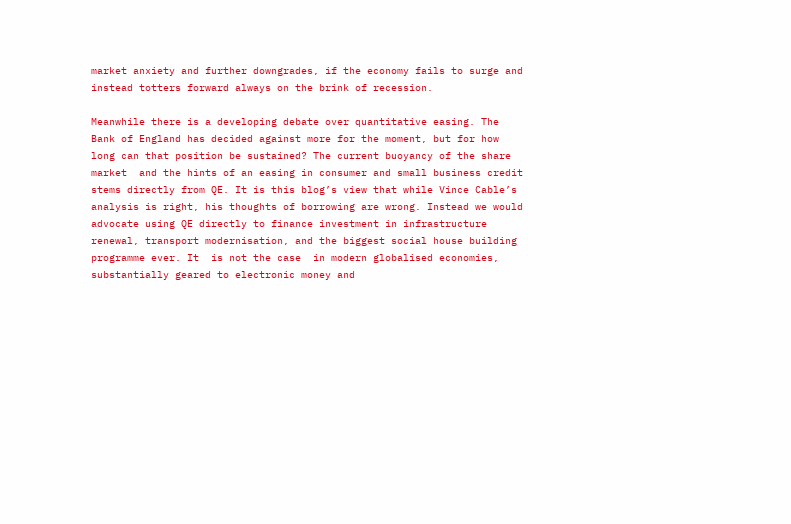market anxiety and further downgrades, if the economy fails to surge and instead totters forward always on the brink of recession.

Meanwhile there is a developing debate over quantitative easing. The Bank of England has decided against more for the moment, but for how long can that position be sustained? The current buoyancy of the share market  and the hints of an easing in consumer and small business credit stems directly from QE. It is this blog’s view that while Vince Cable’s analysis is right, his thoughts of borrowing are wrong. Instead we would advocate using QE directly to finance investment in infrastructure renewal, transport modernisation, and the biggest social house building programme ever. It  is not the case  in modern globalised economies, substantially geared to electronic money and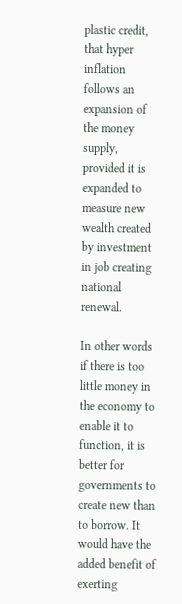plastic credit, that hyper inflation follows an expansion of the money supply, provided it is expanded to measure new wealth created by investment in job creating national renewal.

In other words if there is too little money in the economy to enable it to function, it is better for governments to create new than to borrow. It would have the added benefit of exerting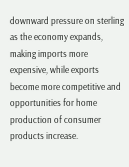downward pressure on sterling as the economy expands, making imports more expensive, while exports become more competitive and opportunities for home production of consumer products increase.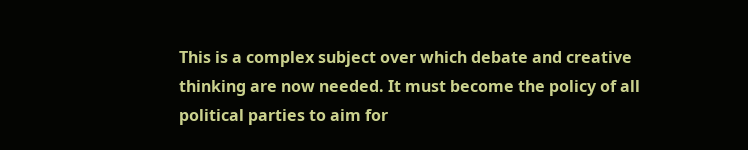This is a complex subject over which debate and creative thinking are now needed. It must become the policy of all political parties to aim for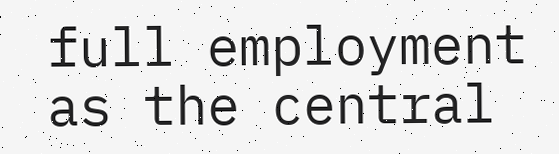full employment as the central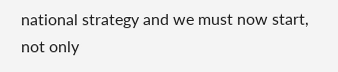national strategy and we must now start, not only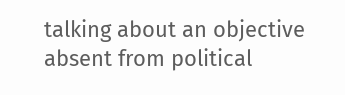talking about an objective absent from political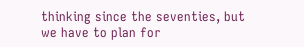thinking since the seventies, but we have to plan for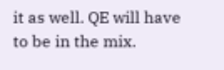it as well. QE will have to be in the mix.